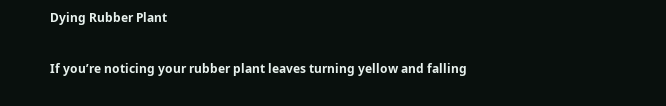Dying Rubber Plant

If you’re noticing your rubber plant leaves turning yellow and falling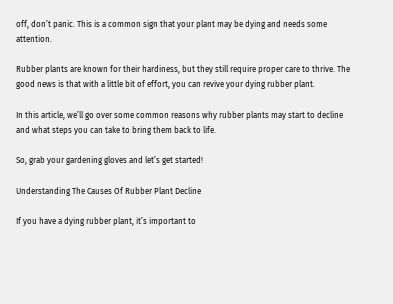off, don’t panic. This is a common sign that your plant may be dying and needs some attention.

Rubber plants are known for their hardiness, but they still require proper care to thrive. The good news is that with a little bit of effort, you can revive your dying rubber plant.

In this article, we’ll go over some common reasons why rubber plants may start to decline and what steps you can take to bring them back to life.

So, grab your gardening gloves and let’s get started!

Understanding The Causes Of Rubber Plant Decline

If you have a dying rubber plant, it’s important to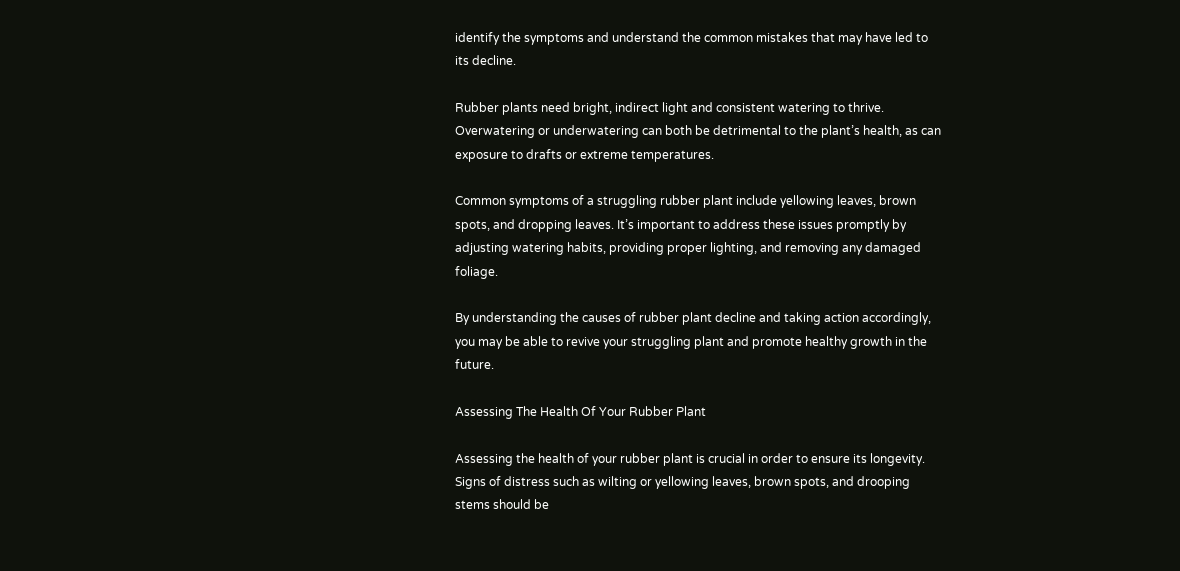identify the symptoms and understand the common mistakes that may have led to its decline.

Rubber plants need bright, indirect light and consistent watering to thrive. Overwatering or underwatering can both be detrimental to the plant’s health, as can exposure to drafts or extreme temperatures.

Common symptoms of a struggling rubber plant include yellowing leaves, brown spots, and dropping leaves. It’s important to address these issues promptly by adjusting watering habits, providing proper lighting, and removing any damaged foliage.

By understanding the causes of rubber plant decline and taking action accordingly, you may be able to revive your struggling plant and promote healthy growth in the future.

Assessing The Health Of Your Rubber Plant

Assessing the health of your rubber plant is crucial in order to ensure its longevity. Signs of distress such as wilting or yellowing leaves, brown spots, and drooping stems should be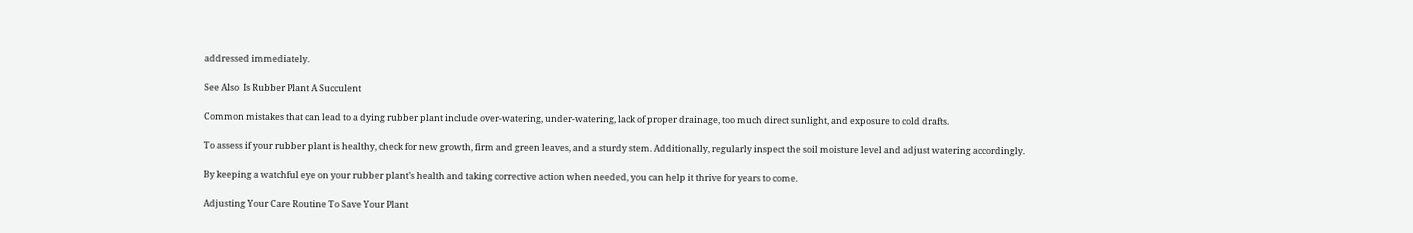addressed immediately.

See Also  Is Rubber Plant A Succulent

Common mistakes that can lead to a dying rubber plant include over-watering, under-watering, lack of proper drainage, too much direct sunlight, and exposure to cold drafts.

To assess if your rubber plant is healthy, check for new growth, firm and green leaves, and a sturdy stem. Additionally, regularly inspect the soil moisture level and adjust watering accordingly.

By keeping a watchful eye on your rubber plant’s health and taking corrective action when needed, you can help it thrive for years to come.

Adjusting Your Care Routine To Save Your Plant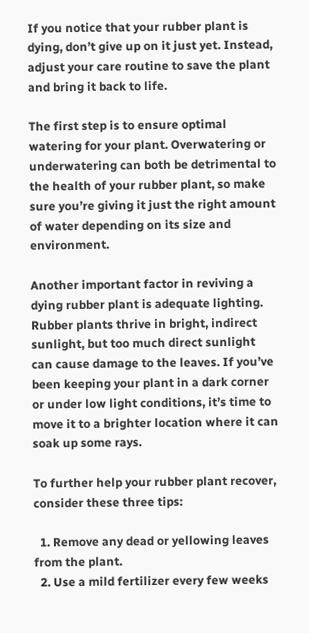If you notice that your rubber plant is dying, don’t give up on it just yet. Instead, adjust your care routine to save the plant and bring it back to life.

The first step is to ensure optimal watering for your plant. Overwatering or underwatering can both be detrimental to the health of your rubber plant, so make sure you’re giving it just the right amount of water depending on its size and environment.

Another important factor in reviving a dying rubber plant is adequate lighting. Rubber plants thrive in bright, indirect sunlight, but too much direct sunlight can cause damage to the leaves. If you’ve been keeping your plant in a dark corner or under low light conditions, it’s time to move it to a brighter location where it can soak up some rays.

To further help your rubber plant recover, consider these three tips:

  1. Remove any dead or yellowing leaves from the plant.
  2. Use a mild fertilizer every few weeks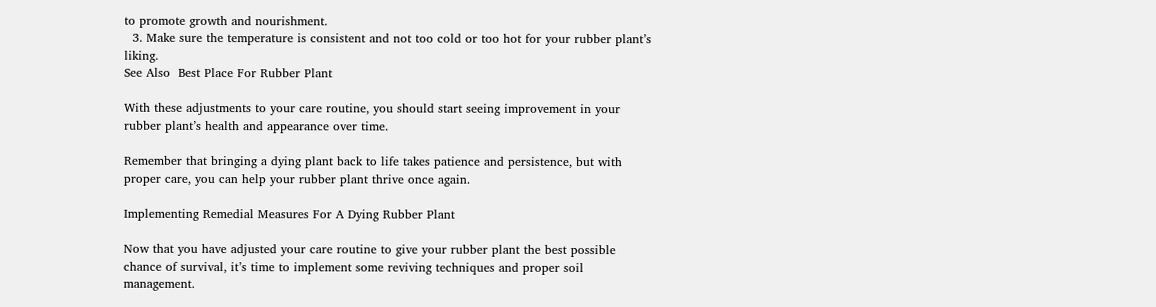to promote growth and nourishment.
  3. Make sure the temperature is consistent and not too cold or too hot for your rubber plant’s liking.
See Also  Best Place For Rubber Plant

With these adjustments to your care routine, you should start seeing improvement in your rubber plant’s health and appearance over time.

Remember that bringing a dying plant back to life takes patience and persistence, but with proper care, you can help your rubber plant thrive once again.

Implementing Remedial Measures For A Dying Rubber Plant

Now that you have adjusted your care routine to give your rubber plant the best possible chance of survival, it’s time to implement some reviving techniques and proper soil management.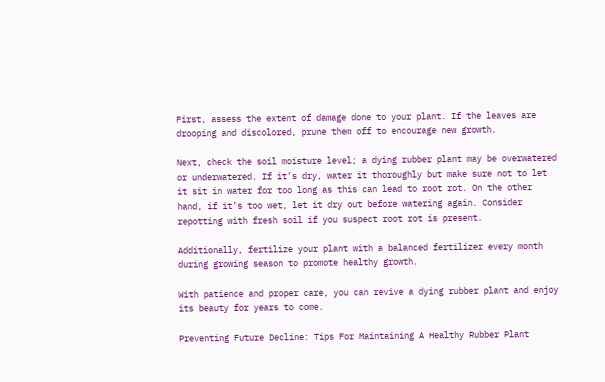First, assess the extent of damage done to your plant. If the leaves are drooping and discolored, prune them off to encourage new growth.

Next, check the soil moisture level; a dying rubber plant may be overwatered or underwatered. If it’s dry, water it thoroughly but make sure not to let it sit in water for too long as this can lead to root rot. On the other hand, if it’s too wet, let it dry out before watering again. Consider repotting with fresh soil if you suspect root rot is present.

Additionally, fertilize your plant with a balanced fertilizer every month during growing season to promote healthy growth.

With patience and proper care, you can revive a dying rubber plant and enjoy its beauty for years to come.

Preventing Future Decline: Tips For Maintaining A Healthy Rubber Plant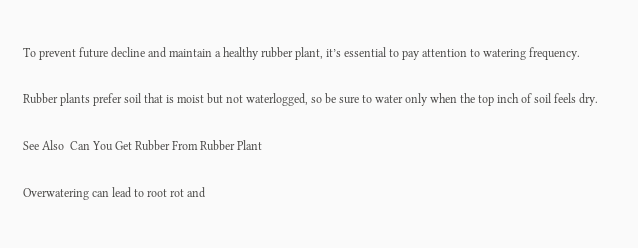To prevent future decline and maintain a healthy rubber plant, it’s essential to pay attention to watering frequency.

Rubber plants prefer soil that is moist but not waterlogged, so be sure to water only when the top inch of soil feels dry.

See Also  Can You Get Rubber From Rubber Plant

Overwatering can lead to root rot and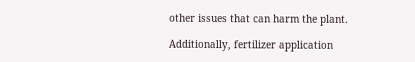other issues that can harm the plant.

Additionally, fertilizer application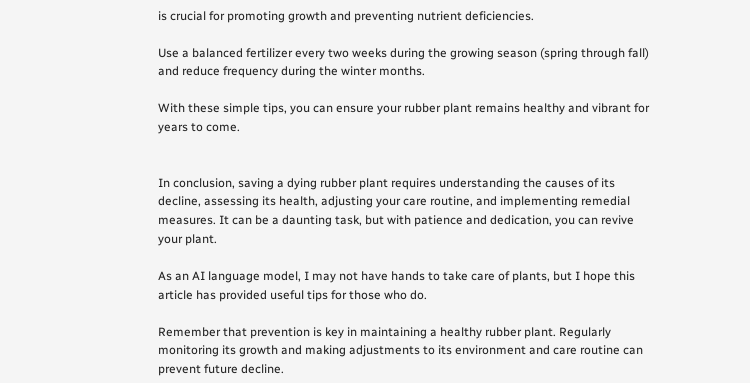is crucial for promoting growth and preventing nutrient deficiencies.

Use a balanced fertilizer every two weeks during the growing season (spring through fall) and reduce frequency during the winter months.

With these simple tips, you can ensure your rubber plant remains healthy and vibrant for years to come.


In conclusion, saving a dying rubber plant requires understanding the causes of its decline, assessing its health, adjusting your care routine, and implementing remedial measures. It can be a daunting task, but with patience and dedication, you can revive your plant.

As an AI language model, I may not have hands to take care of plants, but I hope this article has provided useful tips for those who do.

Remember that prevention is key in maintaining a healthy rubber plant. Regularly monitoring its growth and making adjustments to its environment and care routine can prevent future decline.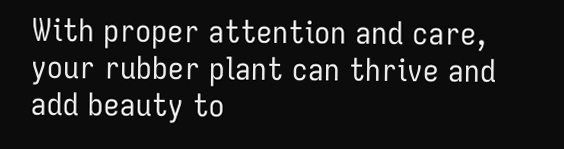With proper attention and care, your rubber plant can thrive and add beauty to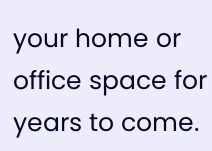your home or office space for years to come.